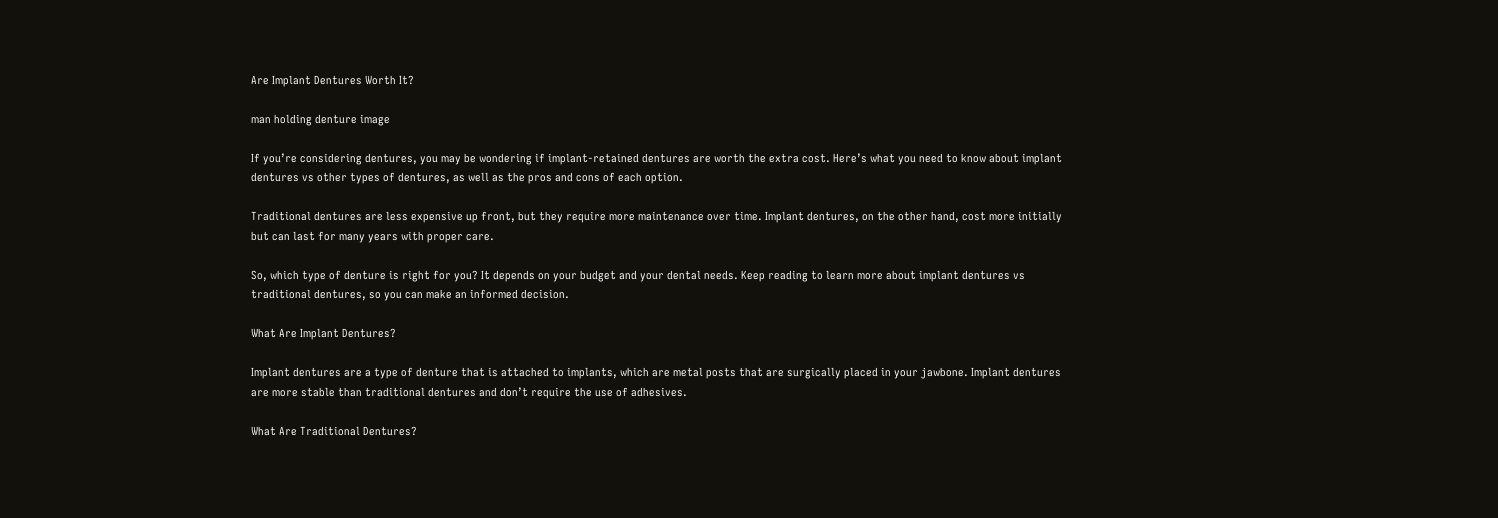Are Implant Dentures Worth It?

man holding denture image

If you’re considering dentures, you may be wondering if implant-retained dentures are worth the extra cost. Here’s what you need to know about implant dentures vs other types of dentures, as well as the pros and cons of each option.

Traditional dentures are less expensive up front, but they require more maintenance over time. Implant dentures, on the other hand, cost more initially but can last for many years with proper care.

So, which type of denture is right for you? It depends on your budget and your dental needs. Keep reading to learn more about implant dentures vs traditional dentures, so you can make an informed decision.

What Are Implant Dentures?

Implant dentures are a type of denture that is attached to implants, which are metal posts that are surgically placed in your jawbone. Implant dentures are more stable than traditional dentures and don’t require the use of adhesives.

What Are Traditional Dentures?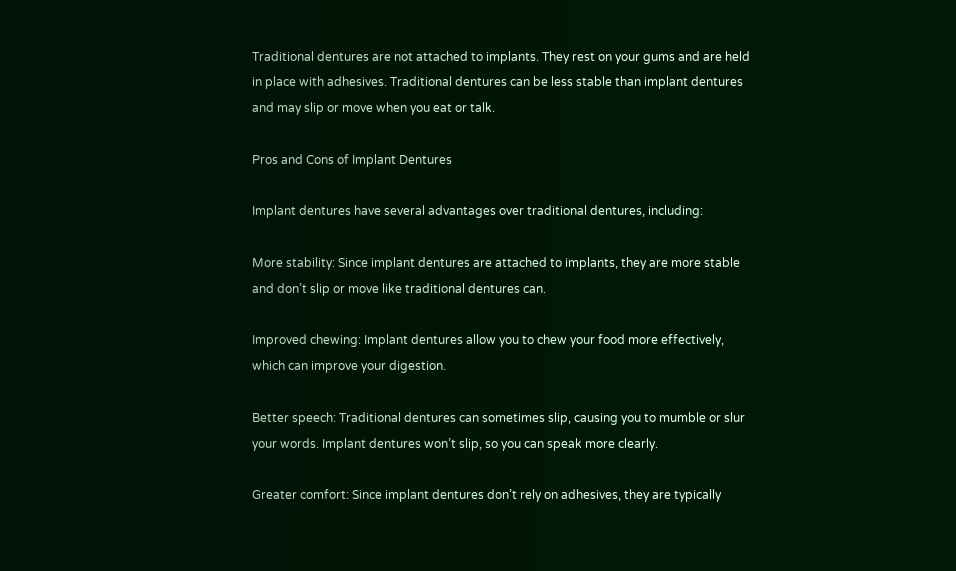Traditional dentures are not attached to implants. They rest on your gums and are held in place with adhesives. Traditional dentures can be less stable than implant dentures and may slip or move when you eat or talk.

Pros and Cons of Implant Dentures

Implant dentures have several advantages over traditional dentures, including:

More stability: Since implant dentures are attached to implants, they are more stable and don’t slip or move like traditional dentures can.

Improved chewing: Implant dentures allow you to chew your food more effectively, which can improve your digestion.

Better speech: Traditional dentures can sometimes slip, causing you to mumble or slur your words. Implant dentures won’t slip, so you can speak more clearly.

Greater comfort: Since implant dentures don’t rely on adhesives, they are typically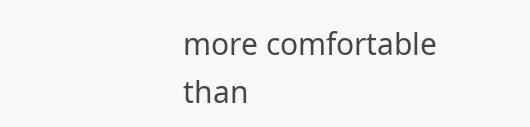more comfortable than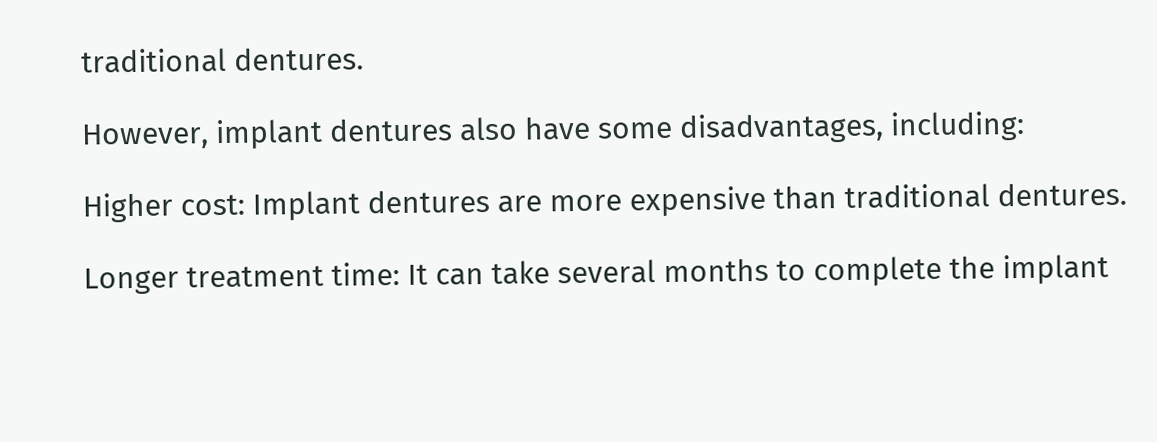traditional dentures.

However, implant dentures also have some disadvantages, including:

Higher cost: Implant dentures are more expensive than traditional dentures.

Longer treatment time: It can take several months to complete the implant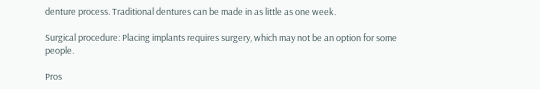denture process. Traditional dentures can be made in as little as one week.

Surgical procedure: Placing implants requires surgery, which may not be an option for some people.

Pros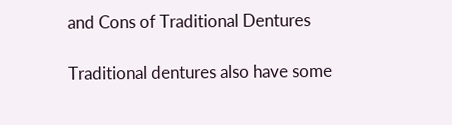and Cons of Traditional Dentures

Traditional dentures also have some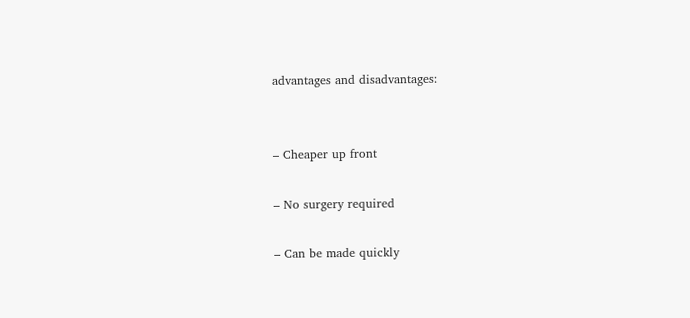advantages and disadvantages:


– Cheaper up front

– No surgery required

– Can be made quickly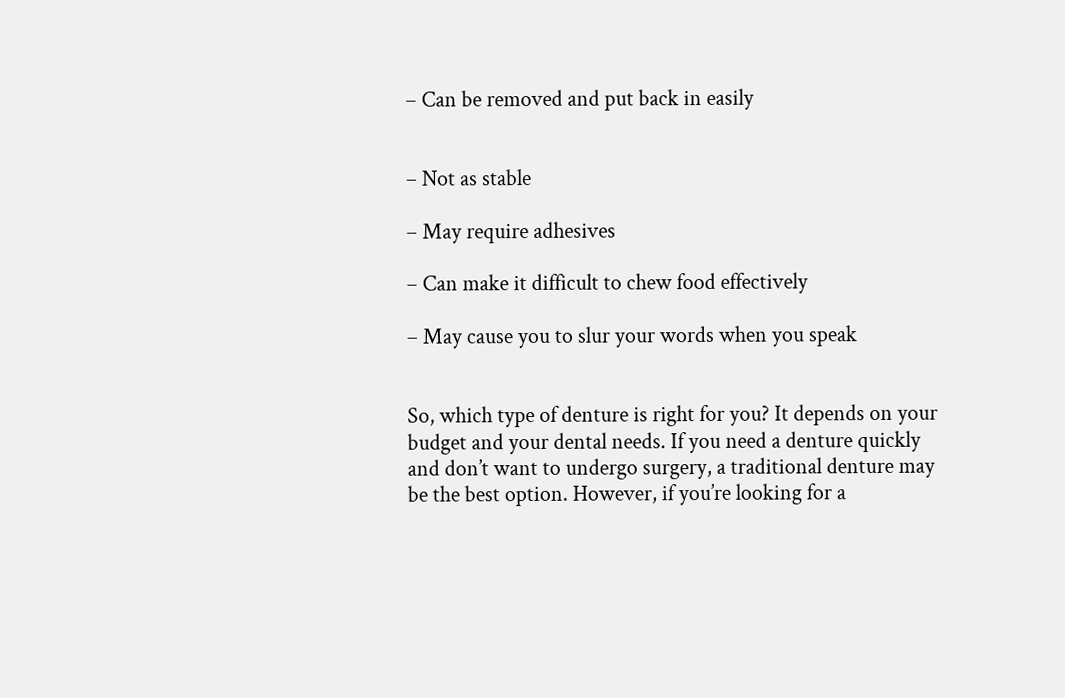– Can be removed and put back in easily


– Not as stable

– May require adhesives

– Can make it difficult to chew food effectively

– May cause you to slur your words when you speak


So, which type of denture is right for you? It depends on your budget and your dental needs. If you need a denture quickly and don’t want to undergo surgery, a traditional denture may be the best option. However, if you’re looking for a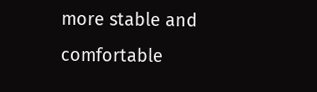more stable and comfortable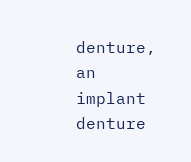denture, an implant denture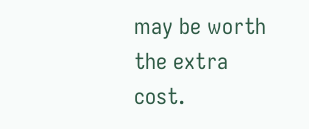may be worth the extra cost.